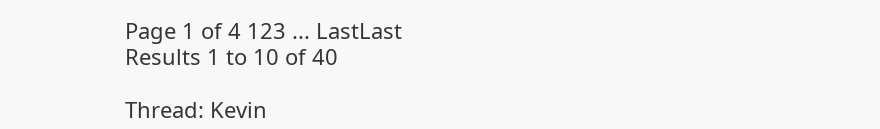Page 1 of 4 123 ... LastLast
Results 1 to 10 of 40

Thread: Kevin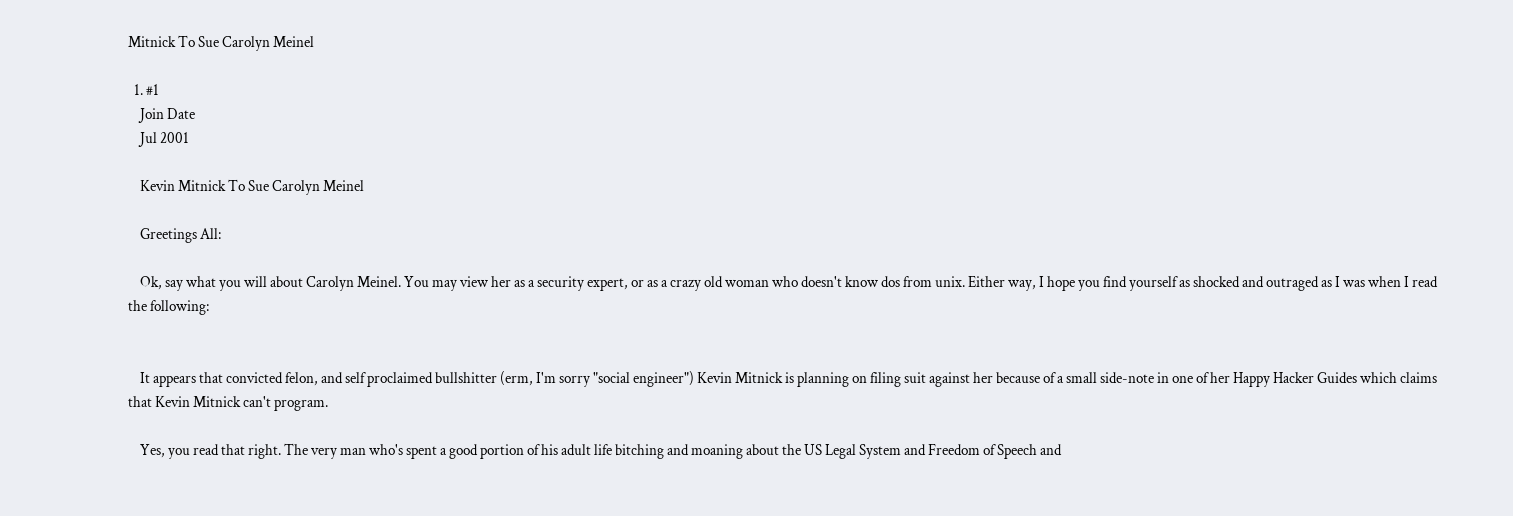Mitnick To Sue Carolyn Meinel

  1. #1
    Join Date
    Jul 2001

    Kevin Mitnick To Sue Carolyn Meinel

    Greetings All:

    Ok, say what you will about Carolyn Meinel. You may view her as a security expert, or as a crazy old woman who doesn't know dos from unix. Either way, I hope you find yourself as shocked and outraged as I was when I read the following:


    It appears that convicted felon, and self proclaimed bullshitter (erm, I'm sorry "social engineer") Kevin Mitnick is planning on filing suit against her because of a small side-note in one of her Happy Hacker Guides which claims that Kevin Mitnick can't program.

    Yes, you read that right. The very man who's spent a good portion of his adult life bitching and moaning about the US Legal System and Freedom of Speech and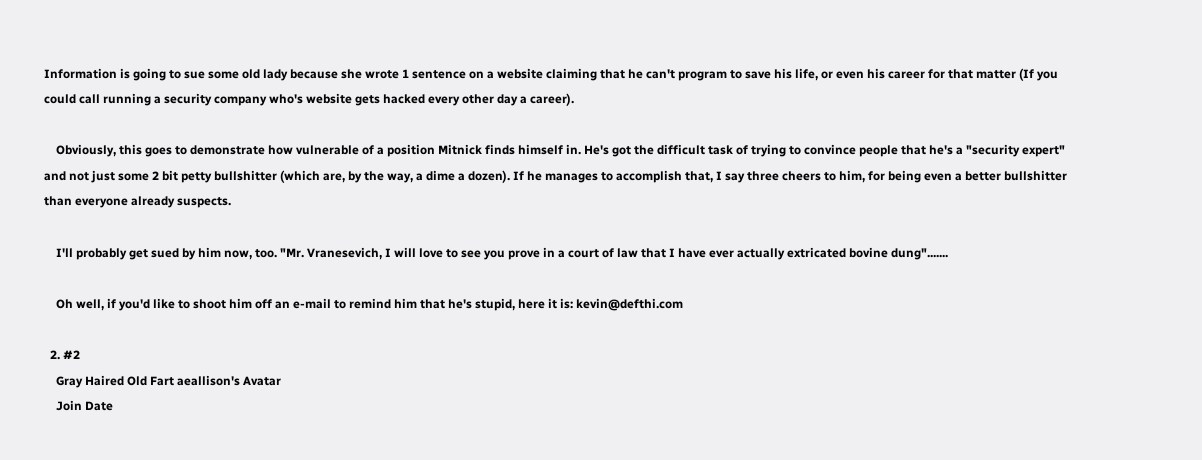Information is going to sue some old lady because she wrote 1 sentence on a website claiming that he can't program to save his life, or even his career for that matter (If you could call running a security company who's website gets hacked every other day a career).

    Obviously, this goes to demonstrate how vulnerable of a position Mitnick finds himself in. He's got the difficult task of trying to convince people that he's a "security expert" and not just some 2 bit petty bullshitter (which are, by the way, a dime a dozen). If he manages to accomplish that, I say three cheers to him, for being even a better bullshitter than everyone already suspects.

    I'll probably get sued by him now, too. "Mr. Vranesevich, I will love to see you prove in a court of law that I have ever actually extricated bovine dung".......

    Oh well, if you'd like to shoot him off an e-mail to remind him that he's stupid, here it is: kevin@defthi.com

  2. #2
    Gray Haired Old Fart aeallison's Avatar
    Join Date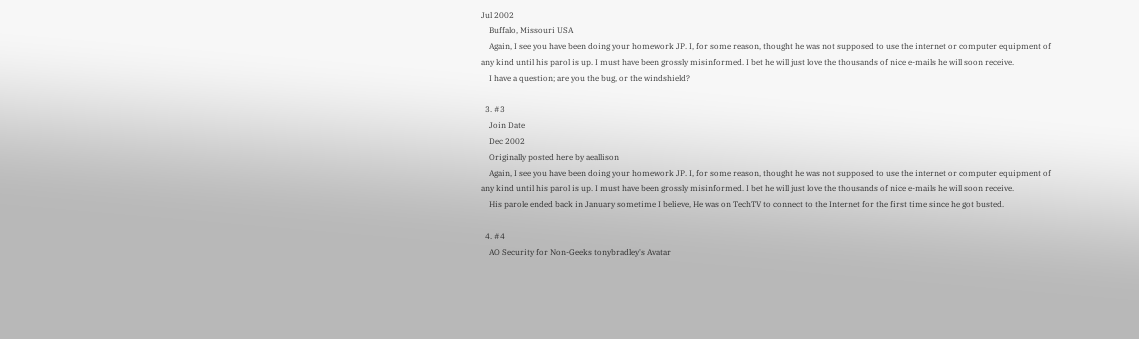Jul 2002
    Buffalo, Missouri USA
    Again, I see you have been doing your homework JP. I, for some reason, thought he was not supposed to use the internet or computer equipment of any kind until his parol is up. I must have been grossly misinformed. I bet he will just love the thousands of nice e-mails he will soon receive.
    I have a question; are you the bug, or the windshield?

  3. #3
    Join Date
    Dec 2002
    Originally posted here by aeallison
    Again, I see you have been doing your homework JP. I, for some reason, thought he was not supposed to use the internet or computer equipment of any kind until his parol is up. I must have been grossly misinformed. I bet he will just love the thousands of nice e-mails he will soon receive.
    His parole ended back in January sometime I believe, He was on TechTV to connect to the Internet for the first time since he got busted.

  4. #4
    AO Security for Non-Geeks tonybradley's Avatar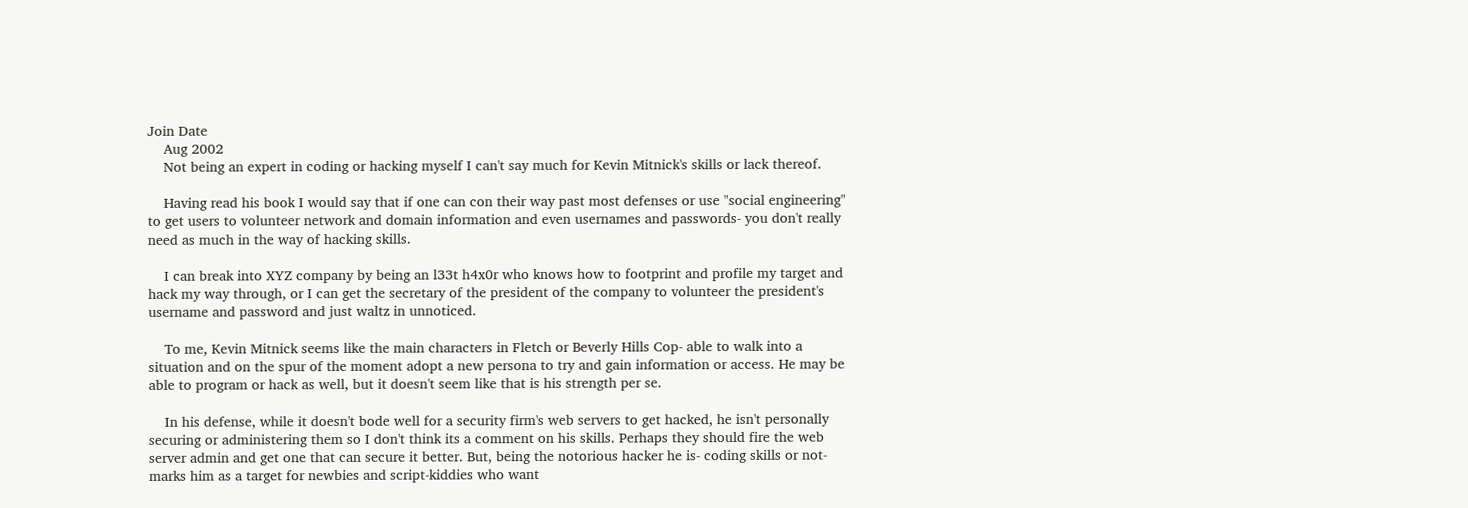Join Date
    Aug 2002
    Not being an expert in coding or hacking myself I can't say much for Kevin Mitnick's skills or lack thereof.

    Having read his book I would say that if one can con their way past most defenses or use "social engineering" to get users to volunteer network and domain information and even usernames and passwords- you don't really need as much in the way of hacking skills.

    I can break into XYZ company by being an l33t h4x0r who knows how to footprint and profile my target and hack my way through, or I can get the secretary of the president of the company to volunteer the president's username and password and just waltz in unnoticed.

    To me, Kevin Mitnick seems like the main characters in Fletch or Beverly Hills Cop- able to walk into a situation and on the spur of the moment adopt a new persona to try and gain information or access. He may be able to program or hack as well, but it doesn't seem like that is his strength per se.

    In his defense, while it doesn't bode well for a security firm's web servers to get hacked, he isn't personally securing or administering them so I don't think its a comment on his skills. Perhaps they should fire the web server admin and get one that can secure it better. But, being the notorious hacker he is- coding skills or not- marks him as a target for newbies and script-kiddies who want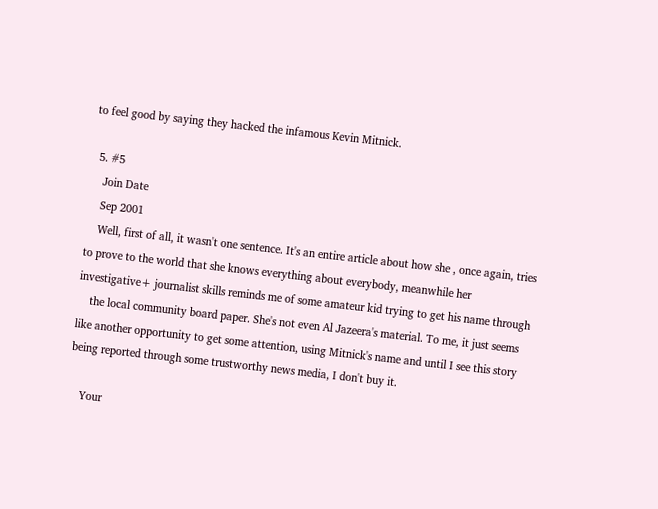to feel good by saying they hacked the infamous Kevin Mitnick.

  5. #5
    Join Date
    Sep 2001
    Well, first of all, it wasn't one sentence. It's an entire article about how she , once again, tries to prove to the world that she knows everything about everybody, meanwhile her investigative+ journalist skills reminds me of some amateur kid trying to get his name through
    the local community board paper. She's not even Al Jazeera's material. To me, it just seems like another opportunity to get some attention, using Mitnick's name and until I see this story being reported through some trustworthy news media, I don't buy it.

    Your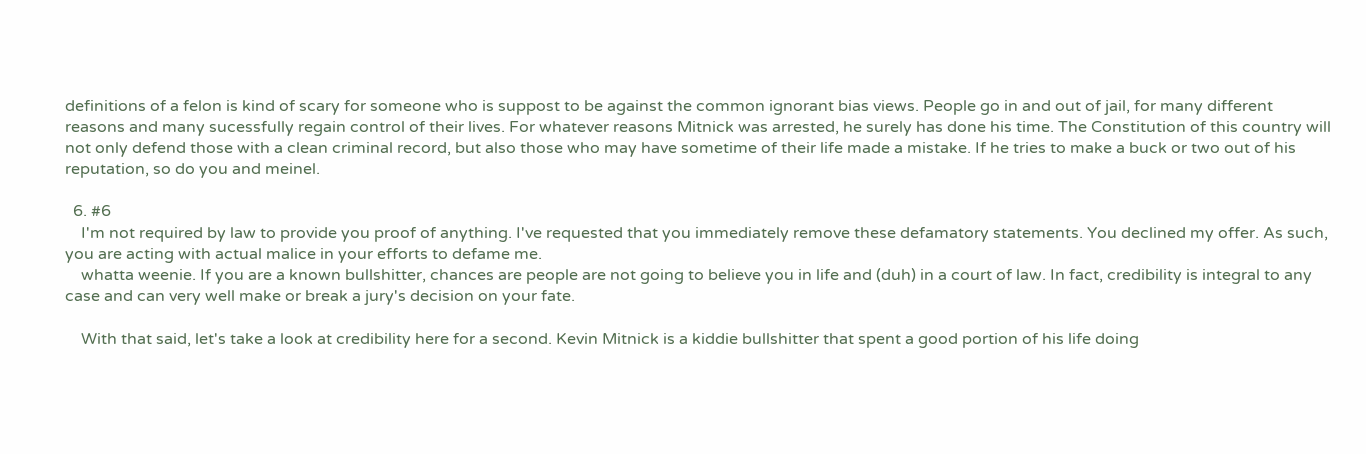definitions of a felon is kind of scary for someone who is suppost to be against the common ignorant bias views. People go in and out of jail, for many different reasons and many sucessfully regain control of their lives. For whatever reasons Mitnick was arrested, he surely has done his time. The Constitution of this country will not only defend those with a clean criminal record, but also those who may have sometime of their life made a mistake. If he tries to make a buck or two out of his reputation, so do you and meinel.

  6. #6
    I'm not required by law to provide you proof of anything. I've requested that you immediately remove these defamatory statements. You declined my offer. As such, you are acting with actual malice in your efforts to defame me.
    whatta weenie. If you are a known bullshitter, chances are people are not going to believe you in life and (duh) in a court of law. In fact, credibility is integral to any case and can very well make or break a jury's decision on your fate.

    With that said, let's take a look at credibility here for a second. Kevin Mitnick is a kiddie bullshitter that spent a good portion of his life doing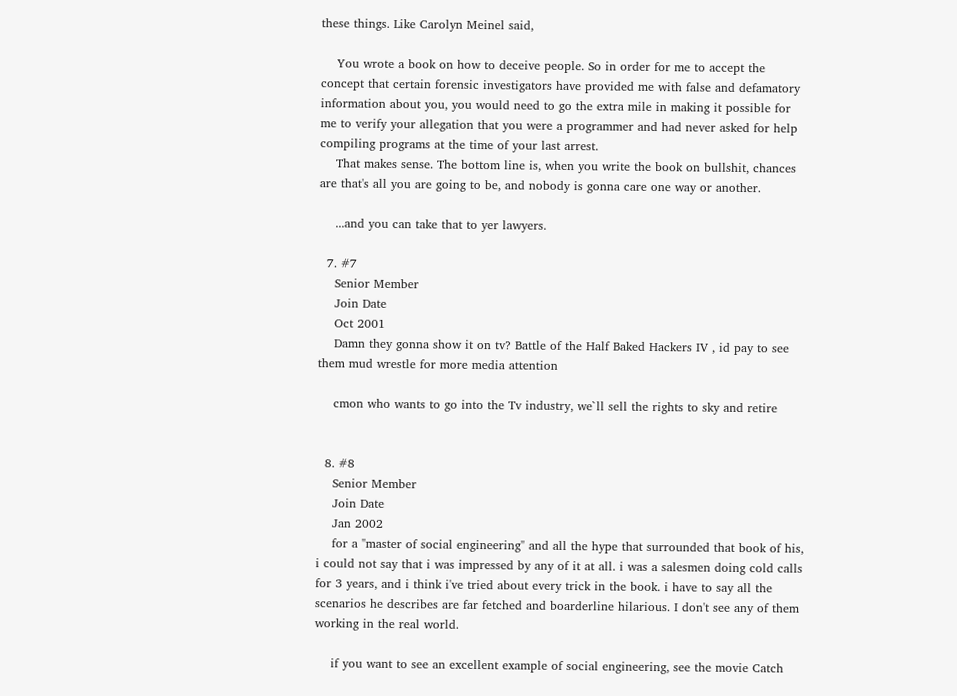these things. Like Carolyn Meinel said,

    You wrote a book on how to deceive people. So in order for me to accept the concept that certain forensic investigators have provided me with false and defamatory information about you, you would need to go the extra mile in making it possible for me to verify your allegation that you were a programmer and had never asked for help compiling programs at the time of your last arrest.
    That makes sense. The bottom line is, when you write the book on bullshit, chances are that's all you are going to be, and nobody is gonna care one way or another.

    ...and you can take that to yer lawyers.

  7. #7
    Senior Member
    Join Date
    Oct 2001
    Damn they gonna show it on tv? Battle of the Half Baked Hackers IV , id pay to see them mud wrestle for more media attention

    cmon who wants to go into the Tv industry, we`ll sell the rights to sky and retire


  8. #8
    Senior Member
    Join Date
    Jan 2002
    for a "master of social engineering" and all the hype that surrounded that book of his, i could not say that i was impressed by any of it at all. i was a salesmen doing cold calls for 3 years, and i think i've tried about every trick in the book. i have to say all the scenarios he describes are far fetched and boarderline hilarious. I don't see any of them working in the real world.

    if you want to see an excellent example of social engineering, see the movie Catch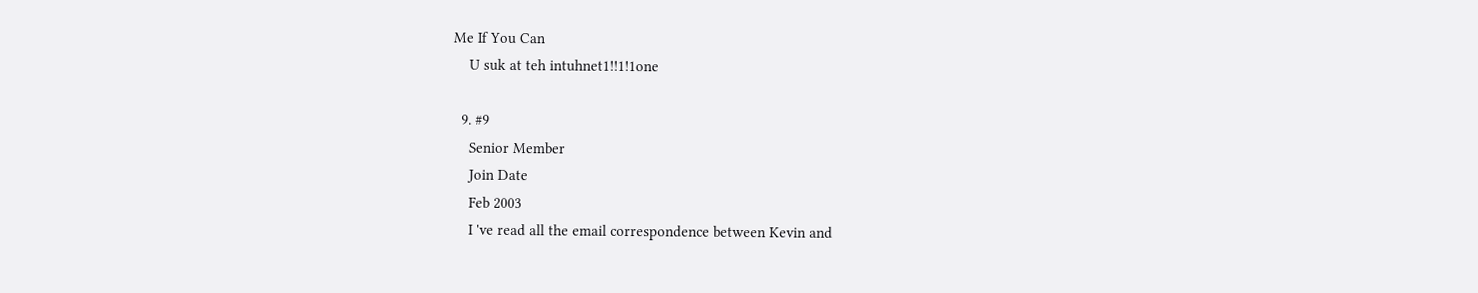Me If You Can
    U suk at teh intuhnet1!!1!1one

  9. #9
    Senior Member
    Join Date
    Feb 2003
    I 've read all the email correspondence between Kevin and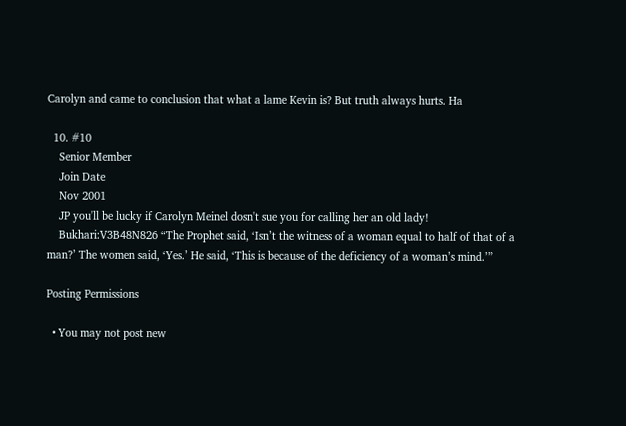Carolyn and came to conclusion that what a lame Kevin is? But truth always hurts. Ha

  10. #10
    Senior Member
    Join Date
    Nov 2001
    JP you'll be lucky if Carolyn Meinel dosn't sue you for calling her an old lady!
    Bukhari:V3B48N826 “The Prophet said, ‘Isn’t the witness of a woman equal to half of that of a man?’ The women said, ‘Yes.’ He said, ‘This is because of the deficiency of a woman’s mind.’”

Posting Permissions

  • You may not post new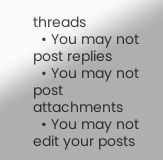threads
  • You may not post replies
  • You may not post attachments
  • You may not edit your posts